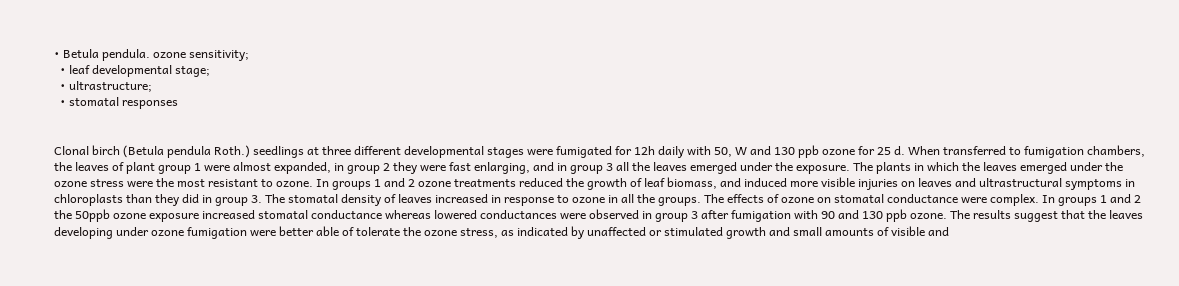• Betula pendula. ozone sensitivity;
  • leaf developmental stage;
  • ultrastructure;
  • stomatal responses


Clonal birch (Betula pendula Roth.) seedlings at three different developmental stages were fumigated for 12h daily with 50, W and 130 ppb ozone for 25 d. When transferred to fumigation chambers, the leaves of plant group 1 were almost expanded, in group 2 they were fast enlarging, and in group 3 all the leaves emerged under the exposure. The plants in which the leaves emerged under the ozone stress were the most resistant to ozone. In groups 1 and 2 ozone treatments reduced the growth of leaf biomass, and induced more visible injuries on leaves and ultrastructural symptoms in chloroplasts than they did in group 3. The stomatal density of leaves increased in response to ozone in all the groups. The effects of ozone on stomatal conductance were complex. In groups 1 and 2 the 50ppb ozone exposure increased stomatal conductance whereas lowered conductances were observed in group 3 after fumigation with 90 and 130 ppb ozone. The results suggest that the leaves developing under ozone fumigation were better able of tolerate the ozone stress, as indicated by unaffected or stimulated growth and small amounts of visible and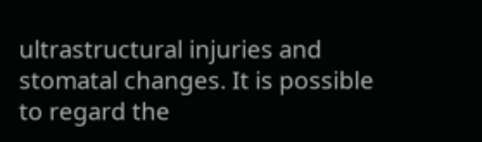ultrastructural injuries and stomatal changes. It is possible to regard the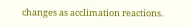changes as acclimation reactions.